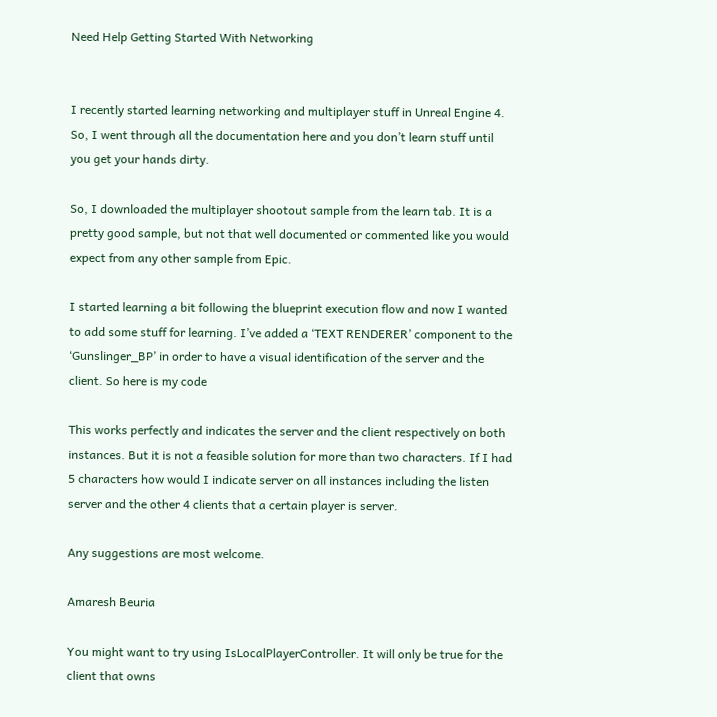Need Help Getting Started With Networking


I recently started learning networking and multiplayer stuff in Unreal Engine 4. So, I went through all the documentation here and you don’t learn stuff until you get your hands dirty.

So, I downloaded the multiplayer shootout sample from the learn tab. It is a pretty good sample, but not that well documented or commented like you would expect from any other sample from Epic.

I started learning a bit following the blueprint execution flow and now I wanted to add some stuff for learning. I’ve added a ‘TEXT RENDERER’ component to the ‘Gunslinger_BP’ in order to have a visual identification of the server and the client. So here is my code

This works perfectly and indicates the server and the client respectively on both instances. But it is not a feasible solution for more than two characters. If I had 5 characters how would I indicate server on all instances including the listen server and the other 4 clients that a certain player is server.

Any suggestions are most welcome.

Amaresh Beuria

You might want to try using IsLocalPlayerController. It will only be true for the client that owns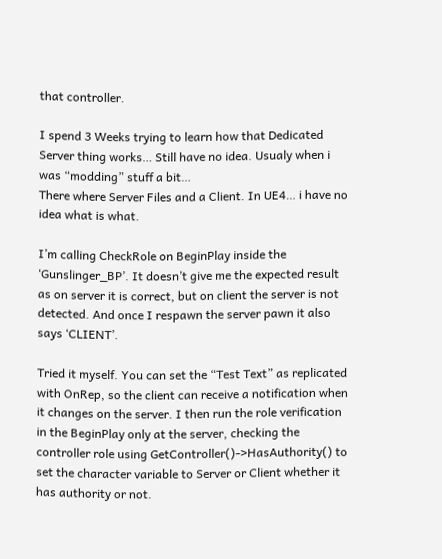that controller.

I spend 3 Weeks trying to learn how that Dedicated Server thing works… Still have no idea. Usualy when i was “modding” stuff a bit…
There where Server Files and a Client. In UE4… i have no idea what is what.

I’m calling CheckRole on BeginPlay inside the ‘Gunslinger_BP’. It doesn’t give me the expected result as on server it is correct, but on client the server is not detected. And once I respawn the server pawn it also says ‘CLIENT’.

Tried it myself. You can set the “Test Text” as replicated with OnRep, so the client can receive a notification when it changes on the server. I then run the role verification in the BeginPlay only at the server, checking the controller role using GetController()->HasAuthority() to set the character variable to Server or Client whether it has authority or not.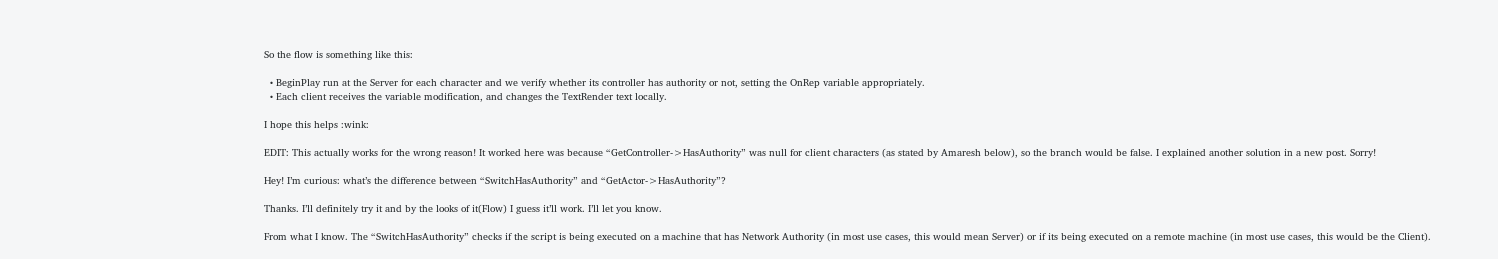So the flow is something like this:

  • BeginPlay run at the Server for each character and we verify whether its controller has authority or not, setting the OnRep variable appropriately.
  • Each client receives the variable modification, and changes the TextRender text locally.

I hope this helps :wink:

EDIT: This actually works for the wrong reason! It worked here was because “GetController->HasAuthority” was null for client characters (as stated by Amaresh below), so the branch would be false. I explained another solution in a new post. Sorry!

Hey! I’m curious: what’s the difference between “SwitchHasAuthority” and “GetActor->HasAuthority”?

Thanks. I’ll definitely try it and by the looks of it(Flow) I guess it’ll work. I’ll let you know.

From what I know. The “SwitchHasAuthority” checks if the script is being executed on a machine that has Network Authority (in most use cases, this would mean Server) or if its being executed on a remote machine (in most use cases, this would be the Client).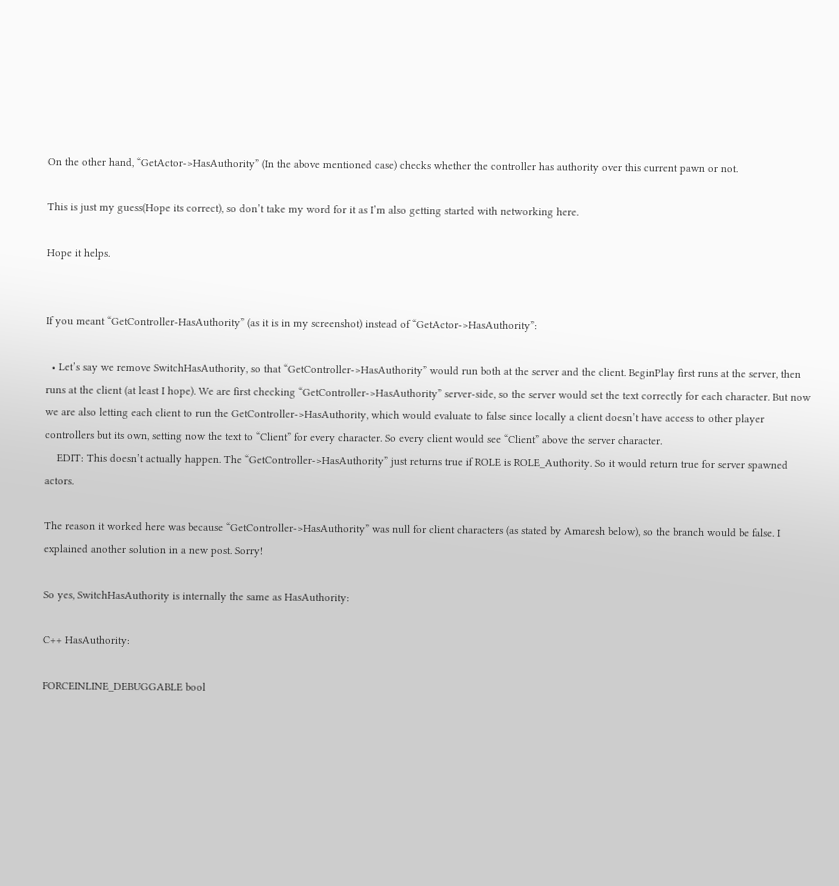On the other hand, “GetActor->HasAuthority” (In the above mentioned case) checks whether the controller has authority over this current pawn or not.

This is just my guess(Hope its correct), so don’t take my word for it as I’m also getting started with networking here.

Hope it helps.


If you meant “GetController-HasAuthority” (as it is in my screenshot) instead of “GetActor->HasAuthority”:

  • Let’s say we remove SwitchHasAuthority, so that “GetController->HasAuthority” would run both at the server and the client. BeginPlay first runs at the server, then runs at the client (at least I hope). We are first checking “GetController->HasAuthority” server-side, so the server would set the text correctly for each character. But now we are also letting each client to run the GetController->HasAuthority, which would evaluate to false since locally a client doesn’t have access to other player controllers but its own, setting now the text to “Client” for every character. So every client would see “Client” above the server character.
    EDIT: This doesn’t actually happen. The “GetController->HasAuthority” just returns true if ROLE is ROLE_Authority. So it would return true for server spawned actors.

The reason it worked here was because “GetController->HasAuthority” was null for client characters (as stated by Amaresh below), so the branch would be false. I explained another solution in a new post. Sorry!

So yes, SwitchHasAuthority is internally the same as HasAuthority:

C++ HasAuthority:

FORCEINLINE_DEBUGGABLE bool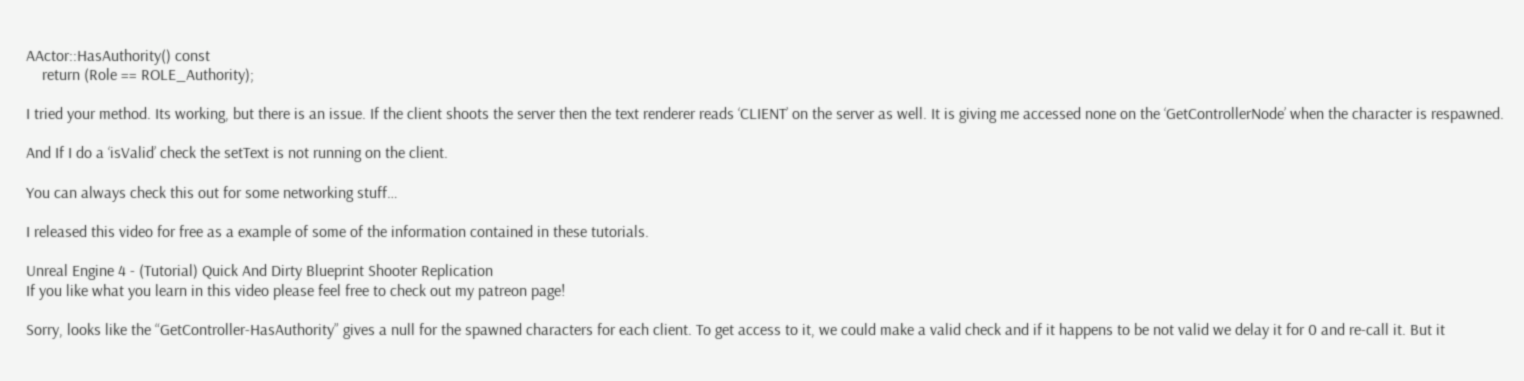AActor::HasAuthority() const
    return (Role == ROLE_Authority);

I tried your method. Its working, but there is an issue. If the client shoots the server then the text renderer reads ‘CLIENT’ on the server as well. It is giving me accessed none on the ‘GetControllerNode’ when the character is respawned.

And If I do a ‘isValid’ check the setText is not running on the client.

You can always check this out for some networking stuff…

I released this video for free as a example of some of the information contained in these tutorials.

Unreal Engine 4 - (Tutorial) Quick And Dirty Blueprint Shooter Replication
If you like what you learn in this video please feel free to check out my patreon page!

Sorry, looks like the “GetController-HasAuthority” gives a null for the spawned characters for each client. To get access to it, we could make a valid check and if it happens to be not valid we delay it for 0 and re-call it. But it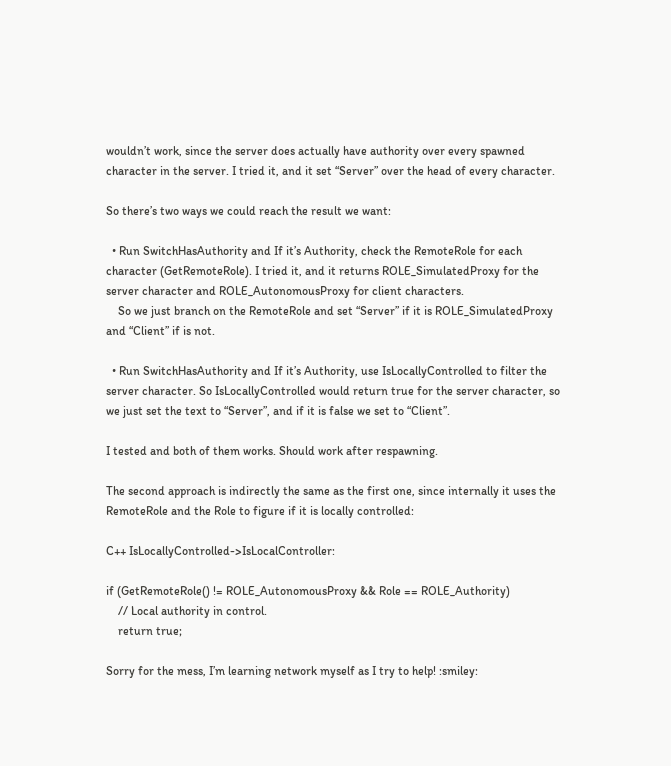wouldn’t work, since the server does actually have authority over every spawned character in the server. I tried it, and it set “Server” over the head of every character.

So there’s two ways we could reach the result we want:

  • Run SwitchHasAuthority and If it’s Authority, check the RemoteRole for each character (GetRemoteRole). I tried it, and it returns ROLE_SimulatedProxy for the server character and ROLE_AutonomousProxy for client characters.
    So we just branch on the RemoteRole and set “Server” if it is ROLE_SimulatedProxy and “Client” if is not.

  • Run SwitchHasAuthority and If it’s Authority, use IsLocallyControlled to filter the server character. So IsLocallyControlled would return true for the server character, so we just set the text to “Server”, and if it is false we set to “Client”.

I tested and both of them works. Should work after respawning.

The second approach is indirectly the same as the first one, since internally it uses the RemoteRole and the Role to figure if it is locally controlled:

C++ IsLocallyControlled->IsLocalController:

if (GetRemoteRole() != ROLE_AutonomousProxy && Role == ROLE_Authority)
    // Local authority in control.
    return true;

Sorry for the mess, I’m learning network myself as I try to help! :smiley: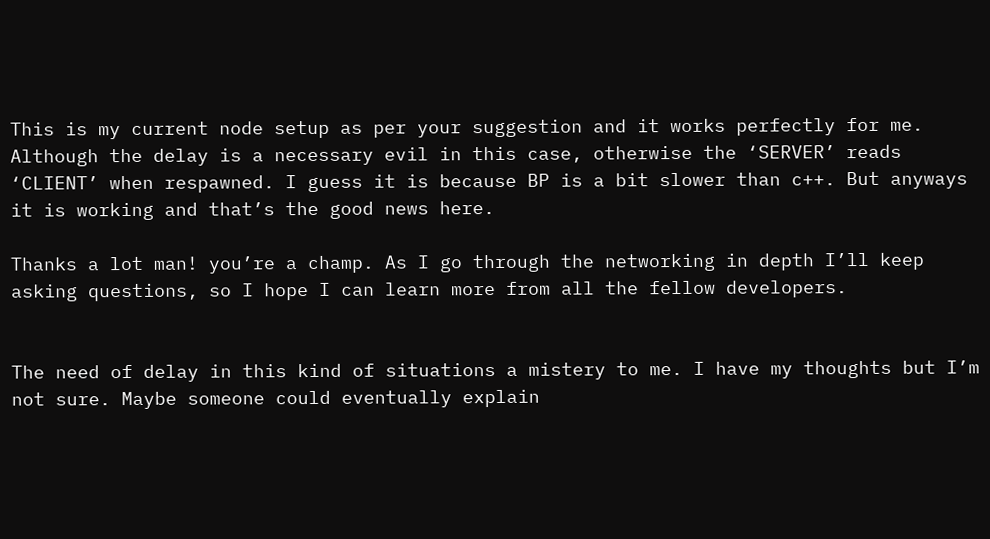This is my current node setup as per your suggestion and it works perfectly for me. Although the delay is a necessary evil in this case, otherwise the ‘SERVER’ reads ‘CLIENT’ when respawned. I guess it is because BP is a bit slower than c++. But anyways it is working and that’s the good news here.

Thanks a lot man! you’re a champ. As I go through the networking in depth I’ll keep asking questions, so I hope I can learn more from all the fellow developers.


The need of delay in this kind of situations a mistery to me. I have my thoughts but I’m not sure. Maybe someone could eventually explain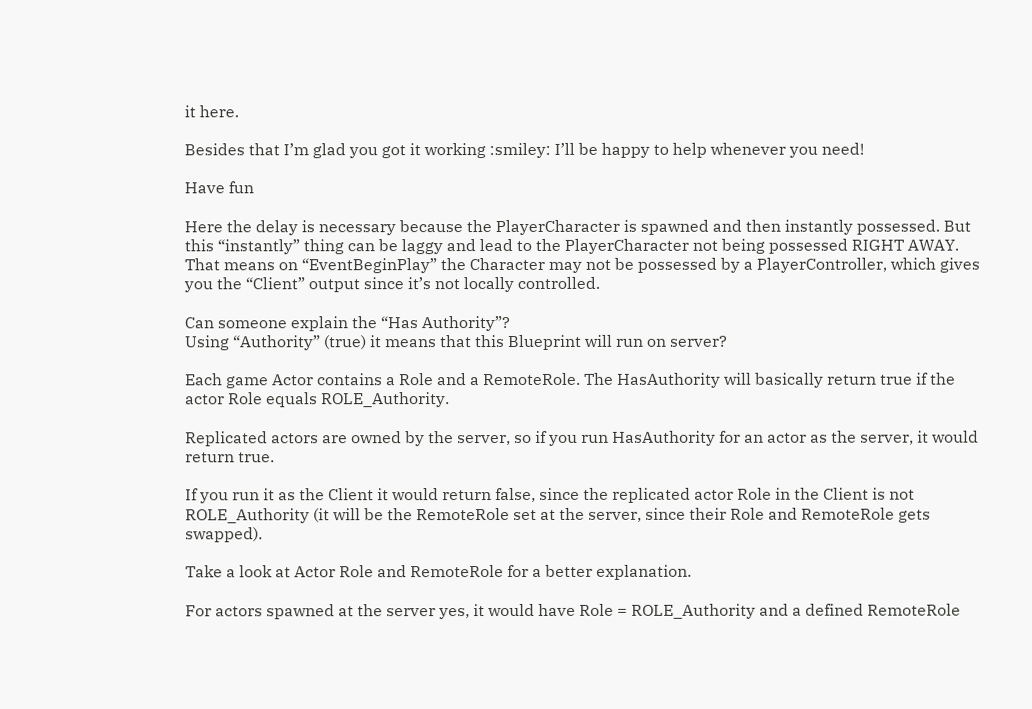it here.

Besides that I’m glad you got it working :smiley: I’ll be happy to help whenever you need!

Have fun

Here the delay is necessary because the PlayerCharacter is spawned and then instantly possessed. But this “instantly” thing can be laggy and lead to the PlayerCharacter not being possessed RIGHT AWAY. That means on “EventBeginPlay” the Character may not be possessed by a PlayerController, which gives you the “Client” output since it’s not locally controlled.

Can someone explain the “Has Authority”?
Using “Authority” (true) it means that this Blueprint will run on server?

Each game Actor contains a Role and a RemoteRole. The HasAuthority will basically return true if the actor Role equals ROLE_Authority.

Replicated actors are owned by the server, so if you run HasAuthority for an actor as the server, it would return true.

If you run it as the Client it would return false, since the replicated actor Role in the Client is not ROLE_Authority (it will be the RemoteRole set at the server, since their Role and RemoteRole gets swapped).

Take a look at Actor Role and RemoteRole for a better explanation.

For actors spawned at the server yes, it would have Role = ROLE_Authority and a defined RemoteRole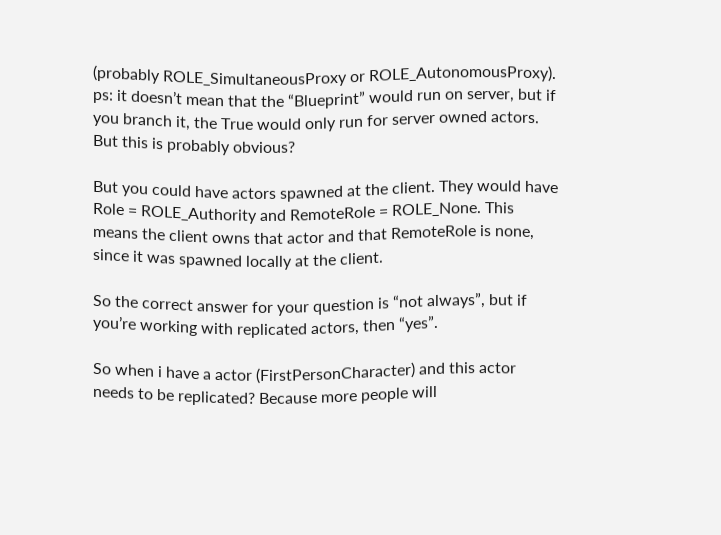(probably ROLE_SimultaneousProxy or ROLE_AutonomousProxy).
ps: it doesn’t mean that the “Blueprint” would run on server, but if you branch it, the True would only run for server owned actors. But this is probably obvious?

But you could have actors spawned at the client. They would have Role = ROLE_Authority and RemoteRole = ROLE_None. This means the client owns that actor and that RemoteRole is none, since it was spawned locally at the client.

So the correct answer for your question is “not always”, but if you’re working with replicated actors, then “yes”.

So when i have a actor (FirstPersonCharacter) and this actor needs to be replicated? Because more people will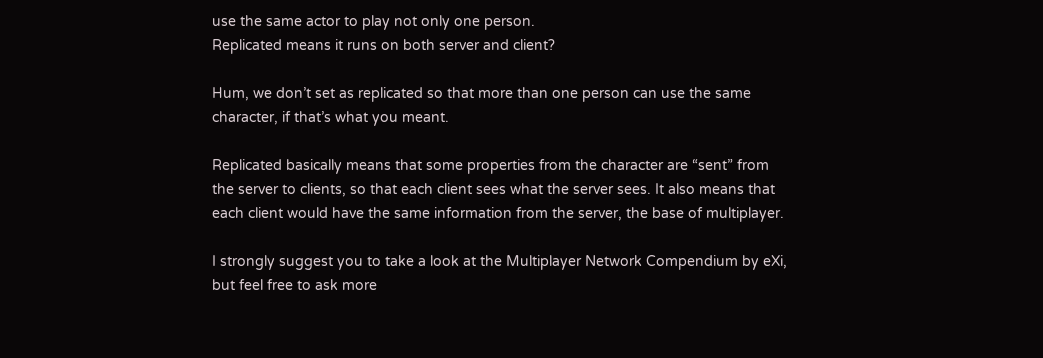use the same actor to play not only one person.
Replicated means it runs on both server and client?

Hum, we don’t set as replicated so that more than one person can use the same character, if that’s what you meant.

Replicated basically means that some properties from the character are “sent” from the server to clients, so that each client sees what the server sees. It also means that each client would have the same information from the server, the base of multiplayer.

I strongly suggest you to take a look at the Multiplayer Network Compendium by eXi, but feel free to ask more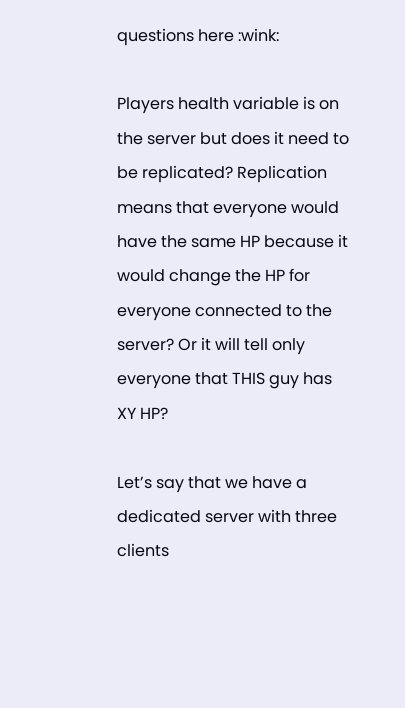questions here :wink:

Players health variable is on the server but does it need to be replicated? Replication means that everyone would have the same HP because it would change the HP for everyone connected to the server? Or it will tell only everyone that THIS guy has XY HP?

Let’s say that we have a dedicated server with three clients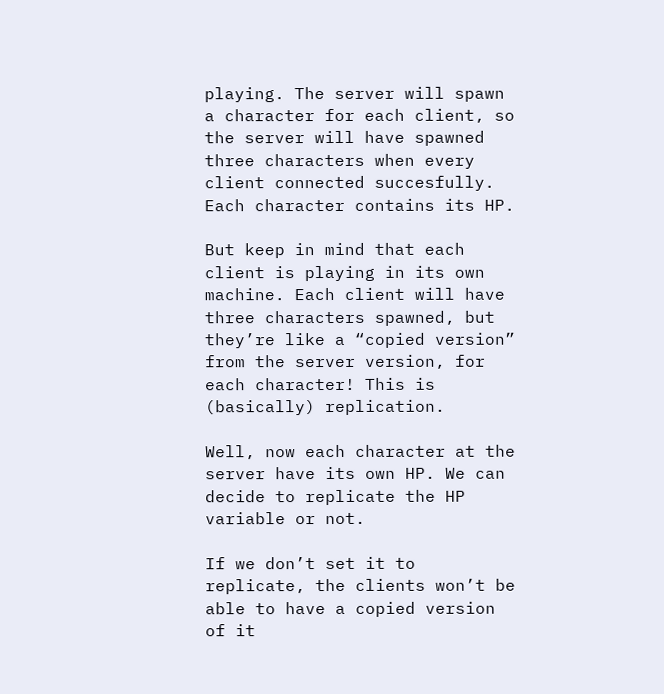playing. The server will spawn a character for each client, so the server will have spawned three characters when every client connected succesfully. Each character contains its HP.

But keep in mind that each client is playing in its own machine. Each client will have three characters spawned, but they’re like a “copied version” from the server version, for each character! This is (basically) replication.

Well, now each character at the server have its own HP. We can decide to replicate the HP variable or not.

If we don’t set it to replicate, the clients won’t be able to have a copied version of it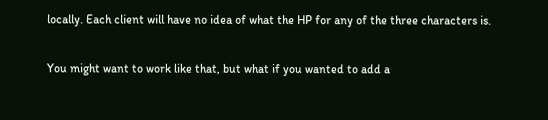locally. Each client will have no idea of what the HP for any of the three characters is.

You might want to work like that, but what if you wanted to add a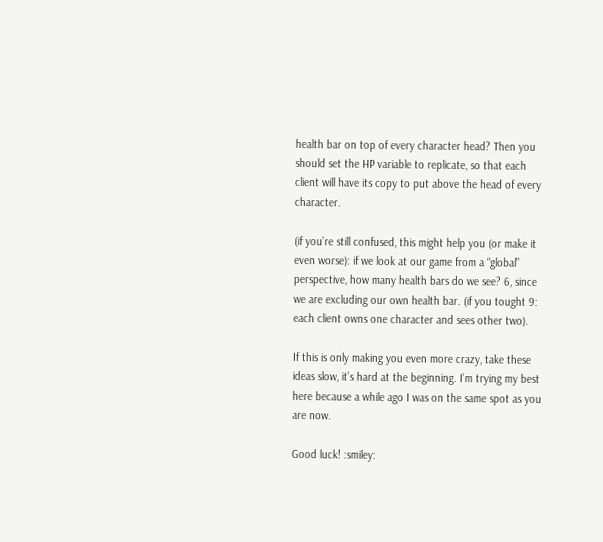health bar on top of every character head? Then you should set the HP variable to replicate, so that each client will have its copy to put above the head of every character.

(if you’re still confused, this might help you (or make it even worse): if we look at our game from a “global” perspective, how many health bars do we see? 6, since we are excluding our own health bar. (if you tought 9: each client owns one character and sees other two).

If this is only making you even more crazy, take these ideas slow, it’s hard at the beginning. I’m trying my best here because a while ago I was on the same spot as you are now.

Good luck! :smiley: